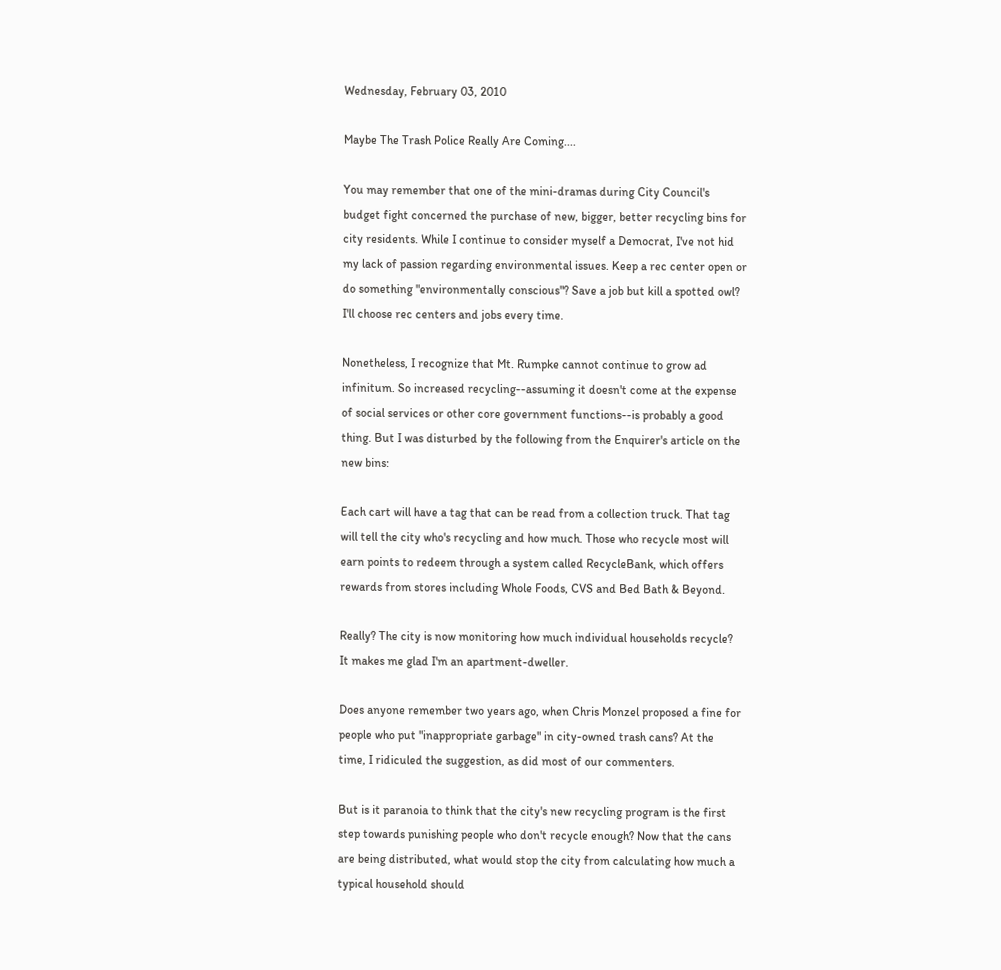Wednesday, February 03, 2010

Maybe The Trash Police Really Are Coming....

You may remember that one of the mini-dramas during City Council's budget fight concerned the purchase of new, bigger, better recycling bins for city residents. While I continue to consider myself a Democrat, I've not hid my lack of passion regarding environmental issues. Keep a rec center open or do something "environmentally conscious"? Save a job but kill a spotted owl? I'll choose rec centers and jobs every time.

Nonetheless, I recognize that Mt. Rumpke cannot continue to grow ad infinitum. So increased recycling--assuming it doesn't come at the expense of social services or other core government functions--is probably a good thing. But I was disturbed by the following from the Enquirer's article on the new bins:

Each cart will have a tag that can be read from a collection truck. That tag will tell the city who's recycling and how much. Those who recycle most will earn points to redeem through a system called RecycleBank, which offers rewards from stores including Whole Foods, CVS and Bed Bath & Beyond.

Really? The city is now monitoring how much individual households recycle? It makes me glad I'm an apartment-dweller.

Does anyone remember two years ago, when Chris Monzel proposed a fine for people who put "inappropriate garbage" in city-owned trash cans? At the time, I ridiculed the suggestion, as did most of our commenters.

But is it paranoia to think that the city's new recycling program is the first step towards punishing people who don't recycle enough? Now that the cans are being distributed, what would stop the city from calculating how much a typical household should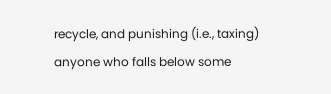recycle, and punishing (i.e., taxing) anyone who falls below some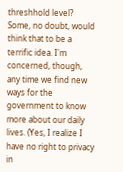threshhold level? Some, no doubt, would think that to be a terrific idea. I'm concerned, though, any time we find new ways for the government to know more about our daily lives. (Yes, I realize I have no right to privacy in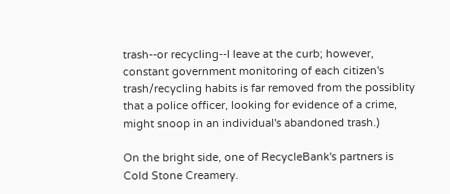trash--or recycling--I leave at the curb; however, constant government monitoring of each citizen's trash/recycling habits is far removed from the possiblity that a police officer, looking for evidence of a crime, might snoop in an individual's abandoned trash.)

On the bright side, one of RecycleBank's partners is Cold Stone Creamery.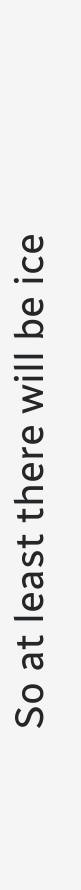So at least there will be ice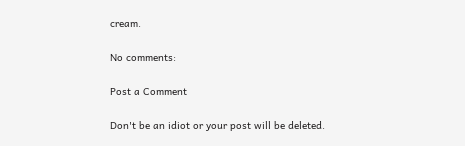cream.

No comments:

Post a Comment

Don't be an idiot or your post will be deleted.